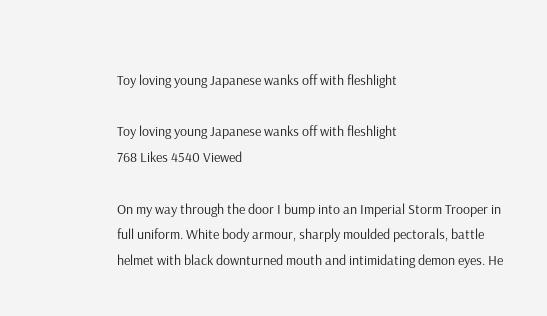Toy loving young Japanese wanks off with fleshlight

Toy loving young Japanese wanks off with fleshlight
768 Likes 4540 Viewed

On my way through the door I bump into an Imperial Storm Trooper in full uniform. White body armour, sharply moulded pectorals, battle helmet with black downturned mouth and intimidating demon eyes. He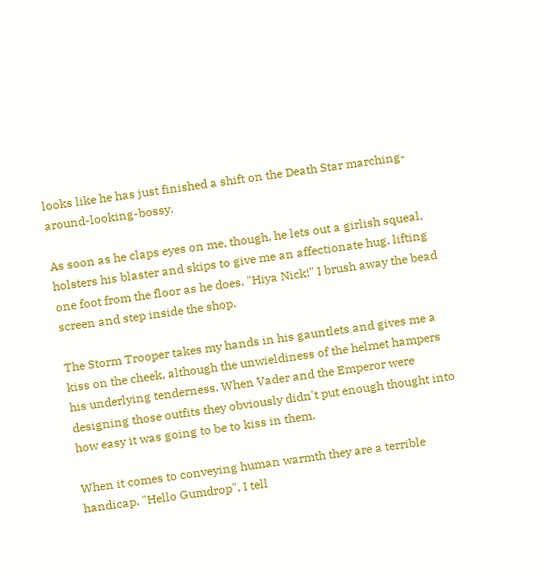looks like he has just finished a shift on the Death Star marching-around-looking-bossy.

As soon as he claps eyes on me, though, he lets out a girlish squeal, holsters his blaster and skips to give me an affectionate hug, lifting one foot from the floor as he does. "Hiya Nick!" I brush away the bead screen and step inside the shop.

The Storm Trooper takes my hands in his gauntlets and gives me a kiss on the cheek, although the unwieldiness of the helmet hampers his underlying tenderness. When Vader and the Emperor were designing those outfits they obviously didn't put enough thought into how easy it was going to be to kiss in them.

When it comes to conveying human warmth they are a terrible handicap. "Hello Gumdrop", I tell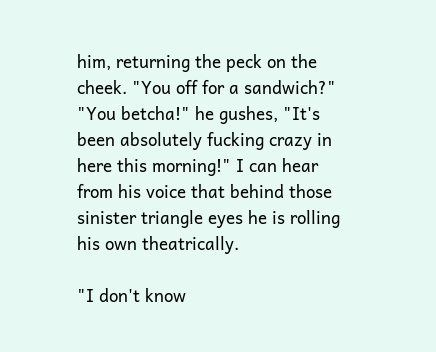him, returning the peck on the cheek. "You off for a sandwich?" "You betcha!" he gushes, "It's been absolutely fucking crazy in here this morning!" I can hear from his voice that behind those sinister triangle eyes he is rolling his own theatrically.

"I don't know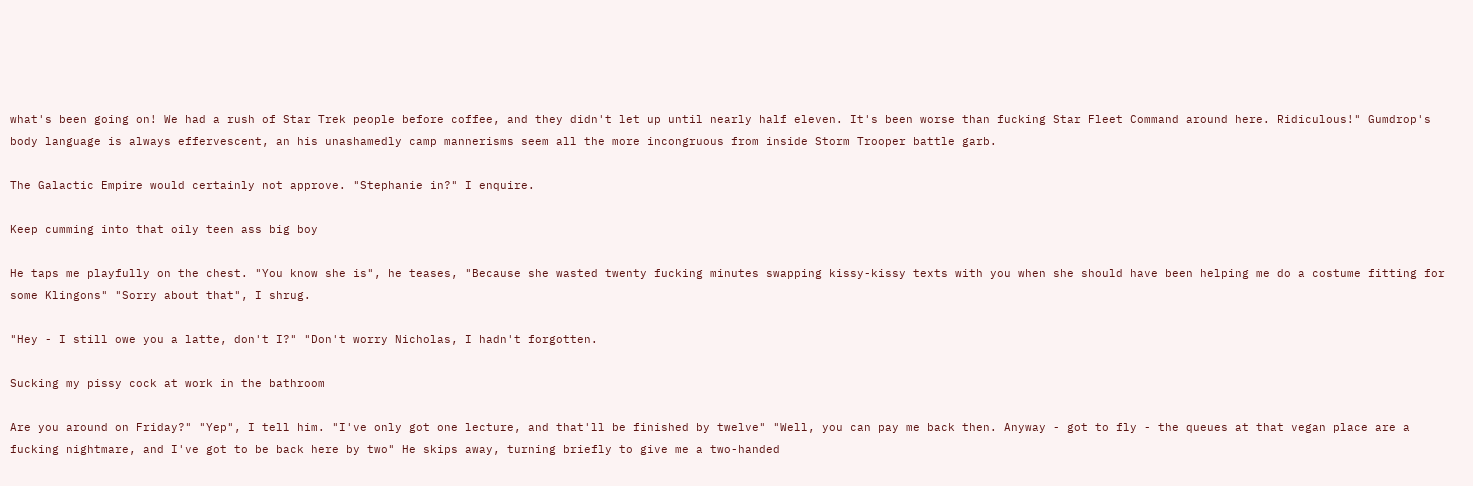what's been going on! We had a rush of Star Trek people before coffee, and they didn't let up until nearly half eleven. It's been worse than fucking Star Fleet Command around here. Ridiculous!" Gumdrop's body language is always effervescent, an his unashamedly camp mannerisms seem all the more incongruous from inside Storm Trooper battle garb.

The Galactic Empire would certainly not approve. "Stephanie in?" I enquire.

Keep cumming into that oily teen ass big boy

He taps me playfully on the chest. "You know she is", he teases, "Because she wasted twenty fucking minutes swapping kissy-kissy texts with you when she should have been helping me do a costume fitting for some Klingons" "Sorry about that", I shrug.

"Hey - I still owe you a latte, don't I?" "Don't worry Nicholas, I hadn't forgotten.

Sucking my pissy cock at work in the bathroom

Are you around on Friday?" "Yep", I tell him. "I've only got one lecture, and that'll be finished by twelve" "Well, you can pay me back then. Anyway - got to fly - the queues at that vegan place are a fucking nightmare, and I've got to be back here by two" He skips away, turning briefly to give me a two-handed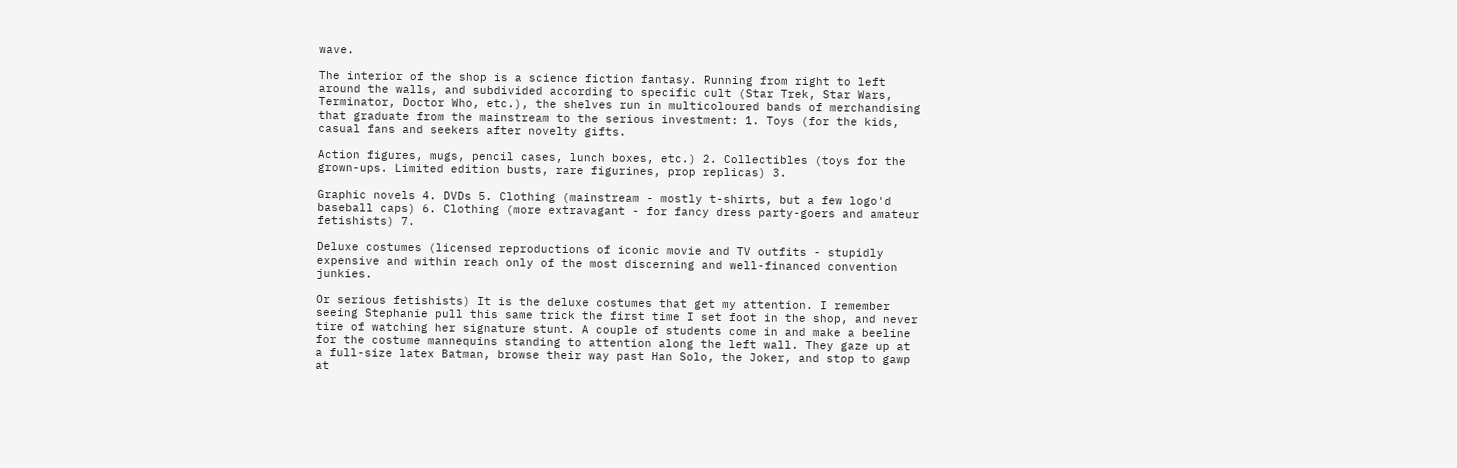wave.

The interior of the shop is a science fiction fantasy. Running from right to left around the walls, and subdivided according to specific cult (Star Trek, Star Wars, Terminator, Doctor Who, etc.), the shelves run in multicoloured bands of merchandising that graduate from the mainstream to the serious investment: 1. Toys (for the kids, casual fans and seekers after novelty gifts.

Action figures, mugs, pencil cases, lunch boxes, etc.) 2. Collectibles (toys for the grown-ups. Limited edition busts, rare figurines, prop replicas) 3.

Graphic novels 4. DVDs 5. Clothing (mainstream - mostly t-shirts, but a few logo'd baseball caps) 6. Clothing (more extravagant - for fancy dress party-goers and amateur fetishists) 7.

Deluxe costumes (licensed reproductions of iconic movie and TV outfits - stupidly expensive and within reach only of the most discerning and well-financed convention junkies.

Or serious fetishists) It is the deluxe costumes that get my attention. I remember seeing Stephanie pull this same trick the first time I set foot in the shop, and never tire of watching her signature stunt. A couple of students come in and make a beeline for the costume mannequins standing to attention along the left wall. They gaze up at a full-size latex Batman, browse their way past Han Solo, the Joker, and stop to gawp at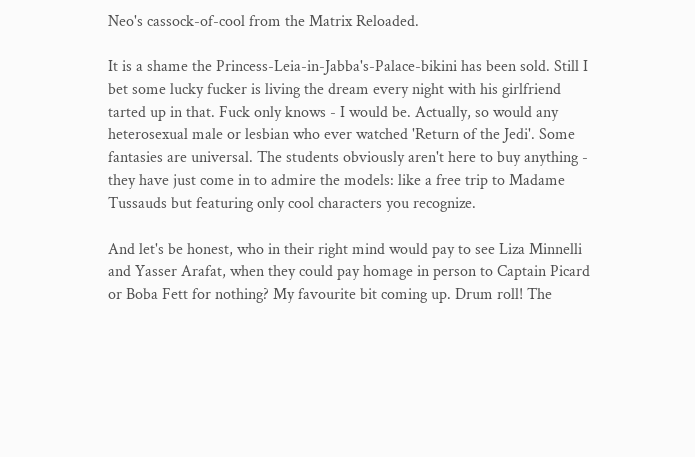Neo's cassock-of-cool from the Matrix Reloaded.

It is a shame the Princess-Leia-in-Jabba's-Palace-bikini has been sold. Still I bet some lucky fucker is living the dream every night with his girlfriend tarted up in that. Fuck only knows - I would be. Actually, so would any heterosexual male or lesbian who ever watched 'Return of the Jedi'. Some fantasies are universal. The students obviously aren't here to buy anything - they have just come in to admire the models: like a free trip to Madame Tussauds but featuring only cool characters you recognize.

And let's be honest, who in their right mind would pay to see Liza Minnelli and Yasser Arafat, when they could pay homage in person to Captain Picard or Boba Fett for nothing? My favourite bit coming up. Drum roll! The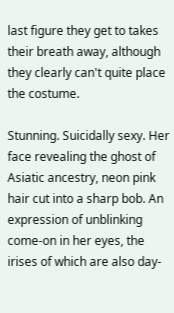last figure they get to takes their breath away, although they clearly can't quite place the costume.

Stunning. Suicidally sexy. Her face revealing the ghost of Asiatic ancestry, neon pink hair cut into a sharp bob. An expression of unblinking come-on in her eyes, the irises of which are also day-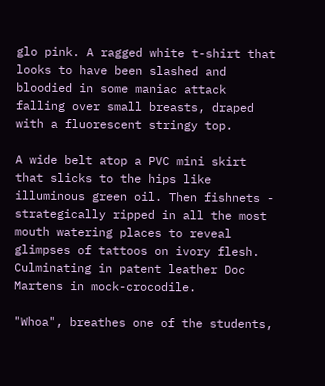glo pink. A ragged white t-shirt that looks to have been slashed and bloodied in some maniac attack falling over small breasts, draped with a fluorescent stringy top.

A wide belt atop a PVC mini skirt that slicks to the hips like illuminous green oil. Then fishnets - strategically ripped in all the most mouth watering places to reveal glimpses of tattoos on ivory flesh. Culminating in patent leather Doc Martens in mock-crocodile.

"Whoa", breathes one of the students,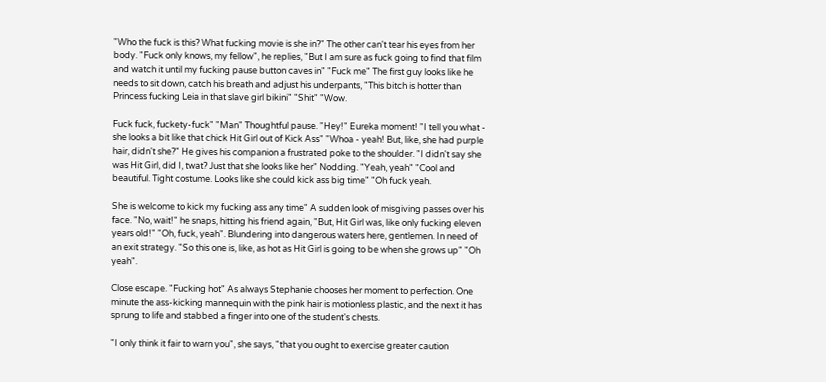"Who the fuck is this? What fucking movie is she in?" The other can't tear his eyes from her body. "Fuck only knows, my fellow", he replies, "But I am sure as fuck going to find that film and watch it until my fucking pause button caves in" "Fuck me" The first guy looks like he needs to sit down, catch his breath and adjust his underpants, "This bitch is hotter than Princess fucking Leia in that slave girl bikini" "Shit" "Wow.

Fuck fuck, fuckety-fuck" "Man" Thoughtful pause. "Hey!" Eureka moment! "I tell you what - she looks a bit like that chick Hit Girl out of Kick Ass" "Whoa - yeah! But, like, she had purple hair, didn't she?" He gives his companion a frustrated poke to the shoulder. "I didn't say she was Hit Girl, did I, twat? Just that she looks like her" Nodding. "Yeah, yeah" "Cool and beautiful. Tight costume. Looks like she could kick ass big time" "Oh fuck yeah.

She is welcome to kick my fucking ass any time" A sudden look of misgiving passes over his face. "No, wait!" he snaps, hitting his friend again, "But, Hit Girl was, like only fucking eleven years old!" "Oh, fuck, yeah". Blundering into dangerous waters here, gentlemen. In need of an exit strategy. "So this one is, like, as hot as Hit Girl is going to be when she grows up" "Oh yeah".

Close escape. "Fucking hot" As always Stephanie chooses her moment to perfection. One minute the ass-kicking mannequin with the pink hair is motionless plastic, and the next it has sprung to life and stabbed a finger into one of the student's chests.

"I only think it fair to warn you", she says, "that you ought to exercise greater caution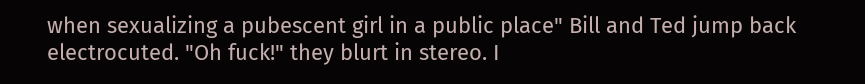when sexualizing a pubescent girl in a public place" Bill and Ted jump back electrocuted. "Oh fuck!" they blurt in stereo. I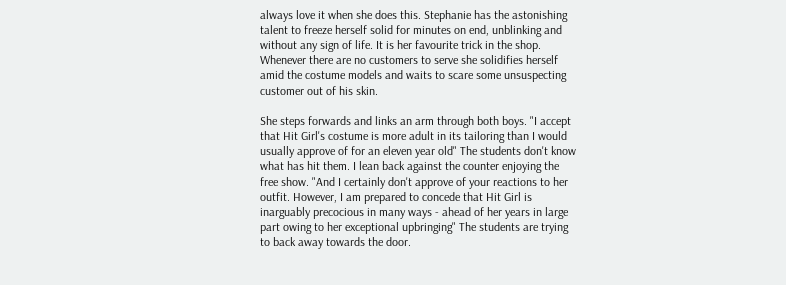always love it when she does this. Stephanie has the astonishing talent to freeze herself solid for minutes on end, unblinking and without any sign of life. It is her favourite trick in the shop. Whenever there are no customers to serve she solidifies herself amid the costume models and waits to scare some unsuspecting customer out of his skin.

She steps forwards and links an arm through both boys. "I accept that Hit Girl's costume is more adult in its tailoring than I would usually approve of for an eleven year old" The students don't know what has hit them. I lean back against the counter enjoying the free show. "And I certainly don't approve of your reactions to her outfit. However, I am prepared to concede that Hit Girl is inarguably precocious in many ways - ahead of her years in large part owing to her exceptional upbringing" The students are trying to back away towards the door.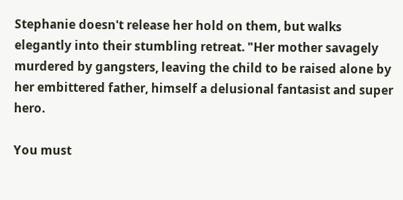Stephanie doesn't release her hold on them, but walks elegantly into their stumbling retreat. "Her mother savagely murdered by gangsters, leaving the child to be raised alone by her embittered father, himself a delusional fantasist and super hero.

You must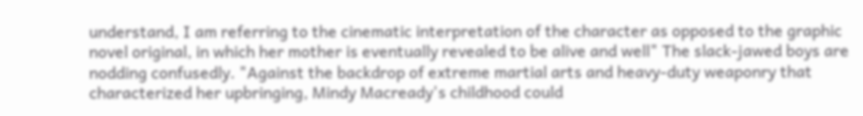understand, I am referring to the cinematic interpretation of the character as opposed to the graphic novel original, in which her mother is eventually revealed to be alive and well" The slack-jawed boys are nodding confusedly. "Against the backdrop of extreme martial arts and heavy-duty weaponry that characterized her upbringing, Mindy Macready's childhood could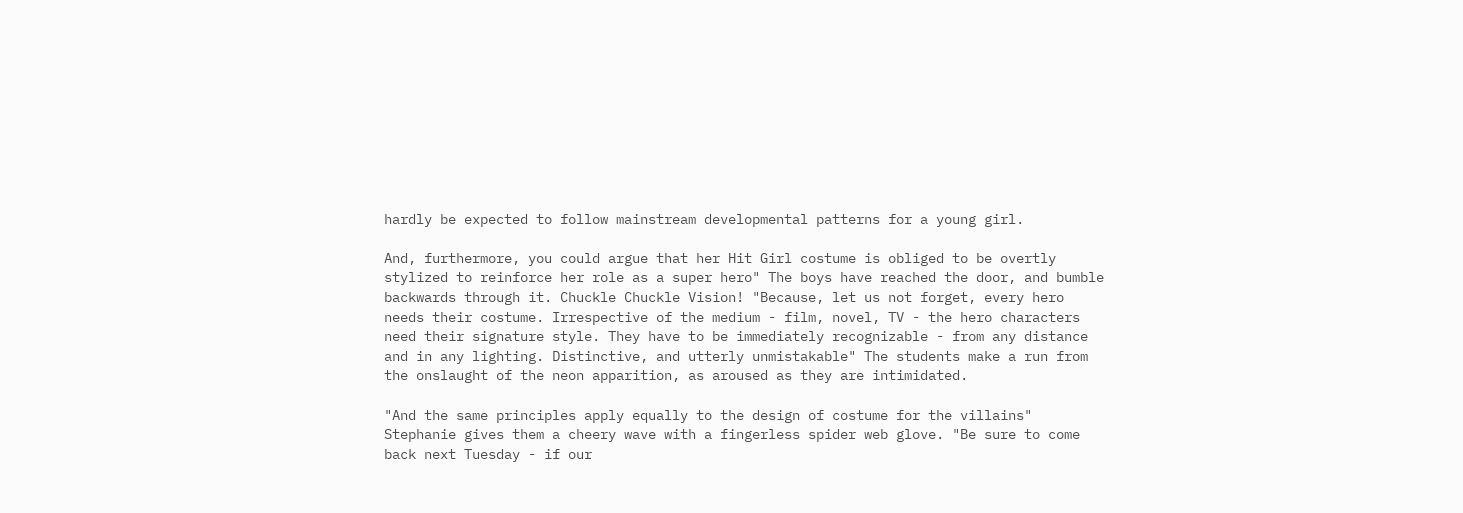hardly be expected to follow mainstream developmental patterns for a young girl.

And, furthermore, you could argue that her Hit Girl costume is obliged to be overtly stylized to reinforce her role as a super hero" The boys have reached the door, and bumble backwards through it. Chuckle Chuckle Vision! "Because, let us not forget, every hero needs their costume. Irrespective of the medium - film, novel, TV - the hero characters need their signature style. They have to be immediately recognizable - from any distance and in any lighting. Distinctive, and utterly unmistakable" The students make a run from the onslaught of the neon apparition, as aroused as they are intimidated.

"And the same principles apply equally to the design of costume for the villains" Stephanie gives them a cheery wave with a fingerless spider web glove. "Be sure to come back next Tuesday - if our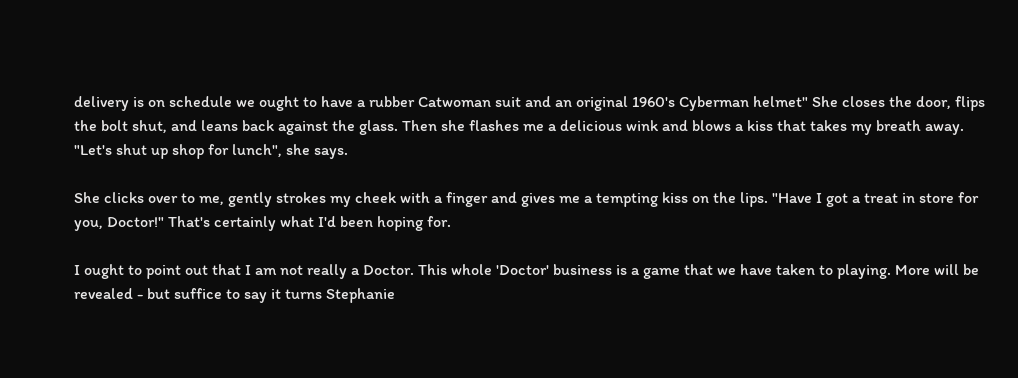delivery is on schedule we ought to have a rubber Catwoman suit and an original 1960's Cyberman helmet" She closes the door, flips the bolt shut, and leans back against the glass. Then she flashes me a delicious wink and blows a kiss that takes my breath away. "Let's shut up shop for lunch", she says.

She clicks over to me, gently strokes my cheek with a finger and gives me a tempting kiss on the lips. "Have I got a treat in store for you, Doctor!" That's certainly what I'd been hoping for.

I ought to point out that I am not really a Doctor. This whole 'Doctor' business is a game that we have taken to playing. More will be revealed - but suffice to say it turns Stephanie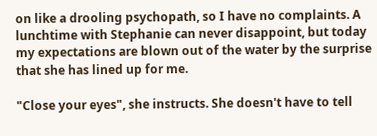on like a drooling psychopath, so I have no complaints. A lunchtime with Stephanie can never disappoint, but today my expectations are blown out of the water by the surprise that she has lined up for me.

"Close your eyes", she instructs. She doesn't have to tell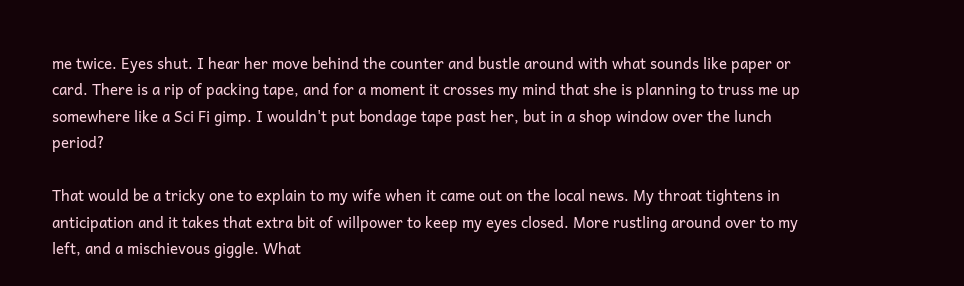me twice. Eyes shut. I hear her move behind the counter and bustle around with what sounds like paper or card. There is a rip of packing tape, and for a moment it crosses my mind that she is planning to truss me up somewhere like a Sci Fi gimp. I wouldn't put bondage tape past her, but in a shop window over the lunch period?

That would be a tricky one to explain to my wife when it came out on the local news. My throat tightens in anticipation and it takes that extra bit of willpower to keep my eyes closed. More rustling around over to my left, and a mischievous giggle. What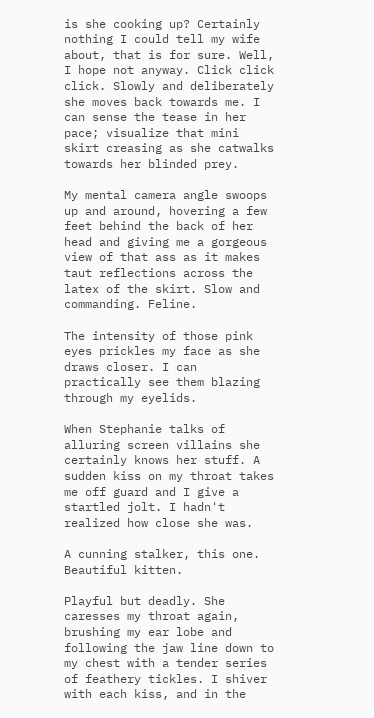is she cooking up? Certainly nothing I could tell my wife about, that is for sure. Well, I hope not anyway. Click click click. Slowly and deliberately she moves back towards me. I can sense the tease in her pace; visualize that mini skirt creasing as she catwalks towards her blinded prey.

My mental camera angle swoops up and around, hovering a few feet behind the back of her head and giving me a gorgeous view of that ass as it makes taut reflections across the latex of the skirt. Slow and commanding. Feline.

The intensity of those pink eyes prickles my face as she draws closer. I can practically see them blazing through my eyelids.

When Stephanie talks of alluring screen villains she certainly knows her stuff. A sudden kiss on my throat takes me off guard and I give a startled jolt. I hadn't realized how close she was.

A cunning stalker, this one. Beautiful kitten.

Playful but deadly. She caresses my throat again, brushing my ear lobe and following the jaw line down to my chest with a tender series of feathery tickles. I shiver with each kiss, and in the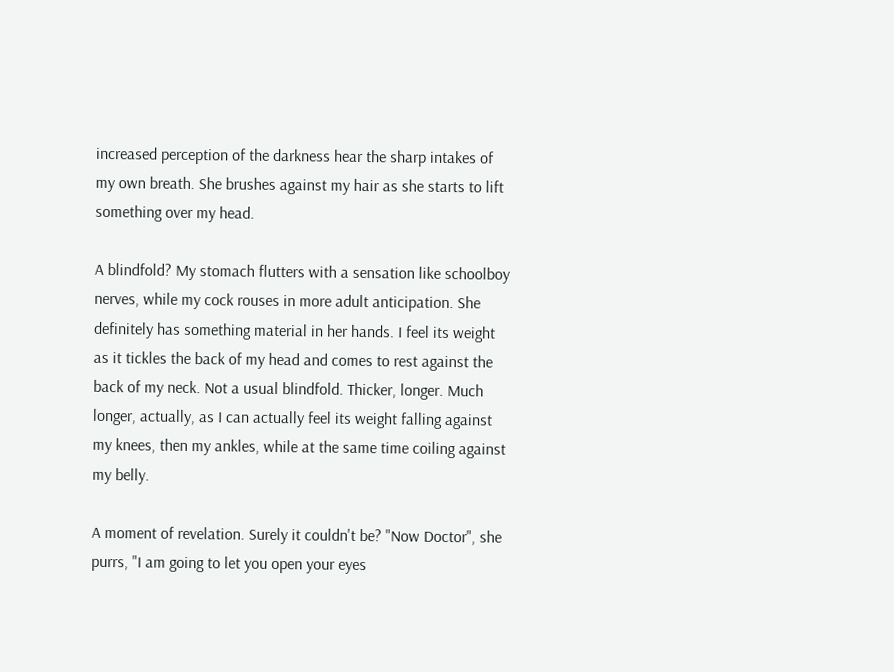increased perception of the darkness hear the sharp intakes of my own breath. She brushes against my hair as she starts to lift something over my head.

A blindfold? My stomach flutters with a sensation like schoolboy nerves, while my cock rouses in more adult anticipation. She definitely has something material in her hands. I feel its weight as it tickles the back of my head and comes to rest against the back of my neck. Not a usual blindfold. Thicker, longer. Much longer, actually, as I can actually feel its weight falling against my knees, then my ankles, while at the same time coiling against my belly.

A moment of revelation. Surely it couldn't be? "Now Doctor", she purrs, "I am going to let you open your eyes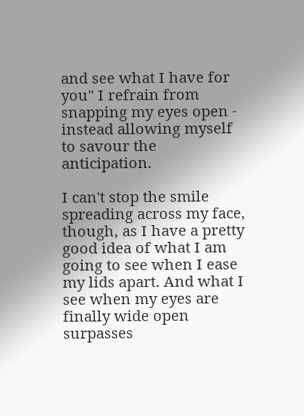and see what I have for you" I refrain from snapping my eyes open - instead allowing myself to savour the anticipation.

I can't stop the smile spreading across my face, though, as I have a pretty good idea of what I am going to see when I ease my lids apart. And what I see when my eyes are finally wide open surpasses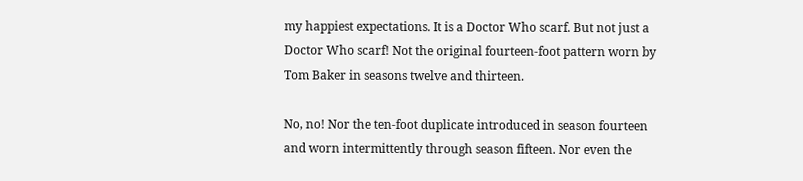my happiest expectations. It is a Doctor Who scarf. But not just a Doctor Who scarf! Not the original fourteen-foot pattern worn by Tom Baker in seasons twelve and thirteen.

No, no! Nor the ten-foot duplicate introduced in season fourteen and worn intermittently through season fifteen. Nor even the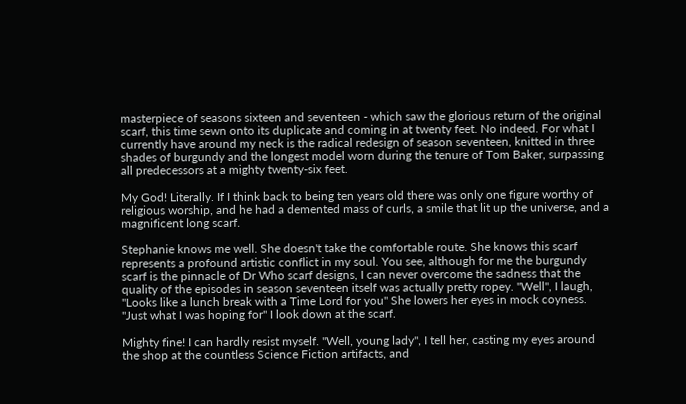masterpiece of seasons sixteen and seventeen - which saw the glorious return of the original scarf, this time sewn onto its duplicate and coming in at twenty feet. No indeed. For what I currently have around my neck is the radical redesign of season seventeen, knitted in three shades of burgundy and the longest model worn during the tenure of Tom Baker, surpassing all predecessors at a mighty twenty-six feet.

My God! Literally. If I think back to being ten years old there was only one figure worthy of religious worship, and he had a demented mass of curls, a smile that lit up the universe, and a magnificent long scarf.

Stephanie knows me well. She doesn't take the comfortable route. She knows this scarf represents a profound artistic conflict in my soul. You see, although for me the burgundy scarf is the pinnacle of Dr Who scarf designs, I can never overcome the sadness that the quality of the episodes in season seventeen itself was actually pretty ropey. "Well", I laugh, "Looks like a lunch break with a Time Lord for you" She lowers her eyes in mock coyness. "Just what I was hoping for" I look down at the scarf.

Mighty fine! I can hardly resist myself. "Well, young lady", I tell her, casting my eyes around the shop at the countless Science Fiction artifacts, and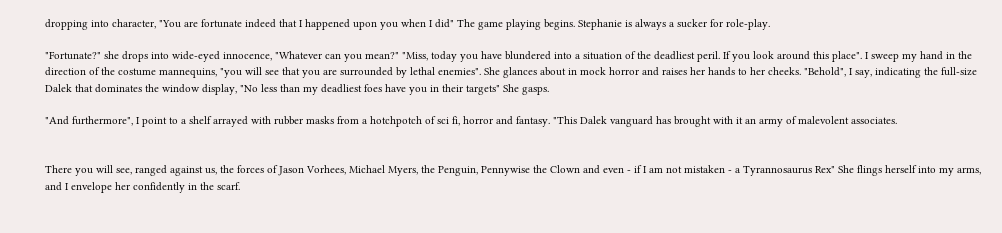dropping into character, "You are fortunate indeed that I happened upon you when I did" The game playing begins. Stephanie is always a sucker for role-play.

"Fortunate?" she drops into wide-eyed innocence, "Whatever can you mean?" "Miss, today you have blundered into a situation of the deadliest peril. If you look around this place". I sweep my hand in the direction of the costume mannequins, "you will see that you are surrounded by lethal enemies". She glances about in mock horror and raises her hands to her cheeks. "Behold", I say, indicating the full-size Dalek that dominates the window display, "No less than my deadliest foes have you in their targets" She gasps.

"And furthermore", I point to a shelf arrayed with rubber masks from a hotchpotch of sci fi, horror and fantasy. "This Dalek vanguard has brought with it an army of malevolent associates.


There you will see, ranged against us, the forces of Jason Vorhees, Michael Myers, the Penguin, Pennywise the Clown and even - if I am not mistaken - a Tyrannosaurus Rex" She flings herself into my arms, and I envelope her confidently in the scarf.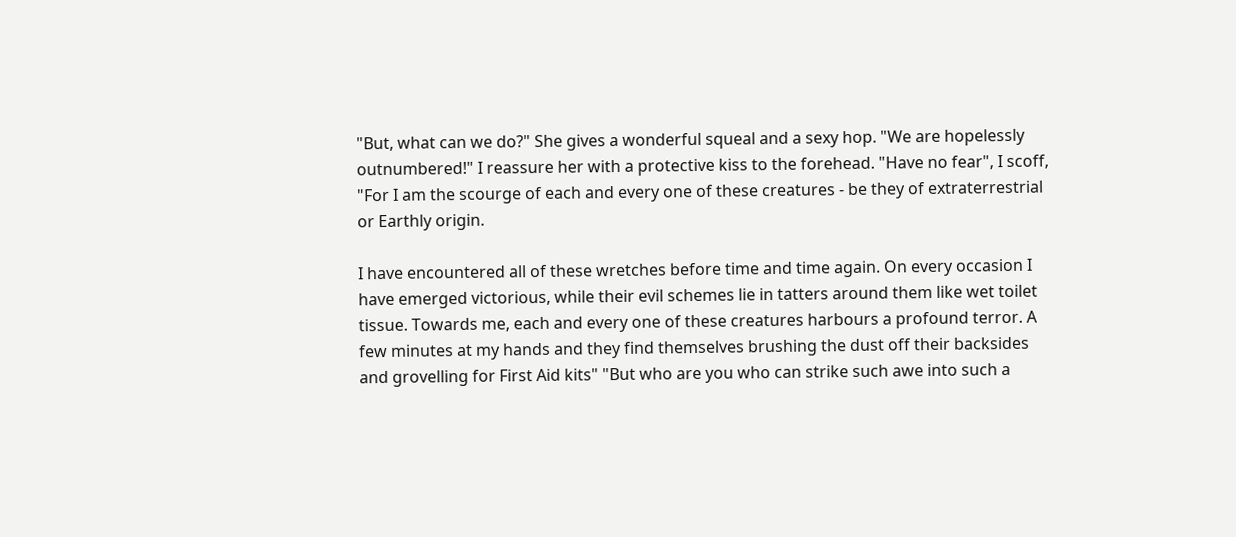"But, what can we do?" She gives a wonderful squeal and a sexy hop. "We are hopelessly outnumbered!" I reassure her with a protective kiss to the forehead. "Have no fear", I scoff, "For I am the scourge of each and every one of these creatures - be they of extraterrestrial or Earthly origin.

I have encountered all of these wretches before time and time again. On every occasion I have emerged victorious, while their evil schemes lie in tatters around them like wet toilet tissue. Towards me, each and every one of these creatures harbours a profound terror. A few minutes at my hands and they find themselves brushing the dust off their backsides and grovelling for First Aid kits" "But who are you who can strike such awe into such a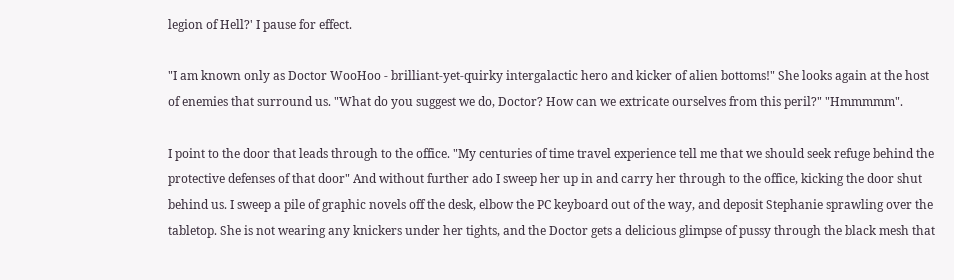legion of Hell?' I pause for effect.

"I am known only as Doctor WooHoo - brilliant-yet-quirky intergalactic hero and kicker of alien bottoms!" She looks again at the host of enemies that surround us. "What do you suggest we do, Doctor? How can we extricate ourselves from this peril?" "Hmmmmm".

I point to the door that leads through to the office. "My centuries of time travel experience tell me that we should seek refuge behind the protective defenses of that door" And without further ado I sweep her up in and carry her through to the office, kicking the door shut behind us. I sweep a pile of graphic novels off the desk, elbow the PC keyboard out of the way, and deposit Stephanie sprawling over the tabletop. She is not wearing any knickers under her tights, and the Doctor gets a delicious glimpse of pussy through the black mesh that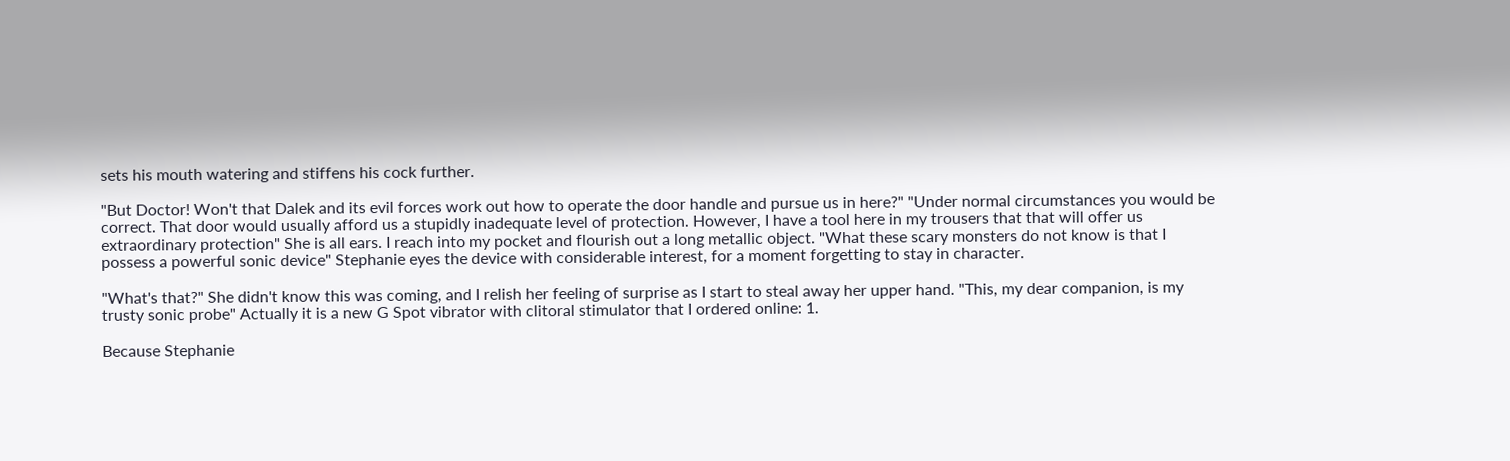sets his mouth watering and stiffens his cock further.

"But Doctor! Won't that Dalek and its evil forces work out how to operate the door handle and pursue us in here?" "Under normal circumstances you would be correct. That door would usually afford us a stupidly inadequate level of protection. However, I have a tool here in my trousers that that will offer us extraordinary protection" She is all ears. I reach into my pocket and flourish out a long metallic object. "What these scary monsters do not know is that I possess a powerful sonic device" Stephanie eyes the device with considerable interest, for a moment forgetting to stay in character.

"What's that?" She didn't know this was coming, and I relish her feeling of surprise as I start to steal away her upper hand. "This, my dear companion, is my trusty sonic probe" Actually it is a new G Spot vibrator with clitoral stimulator that I ordered online: 1.

Because Stephanie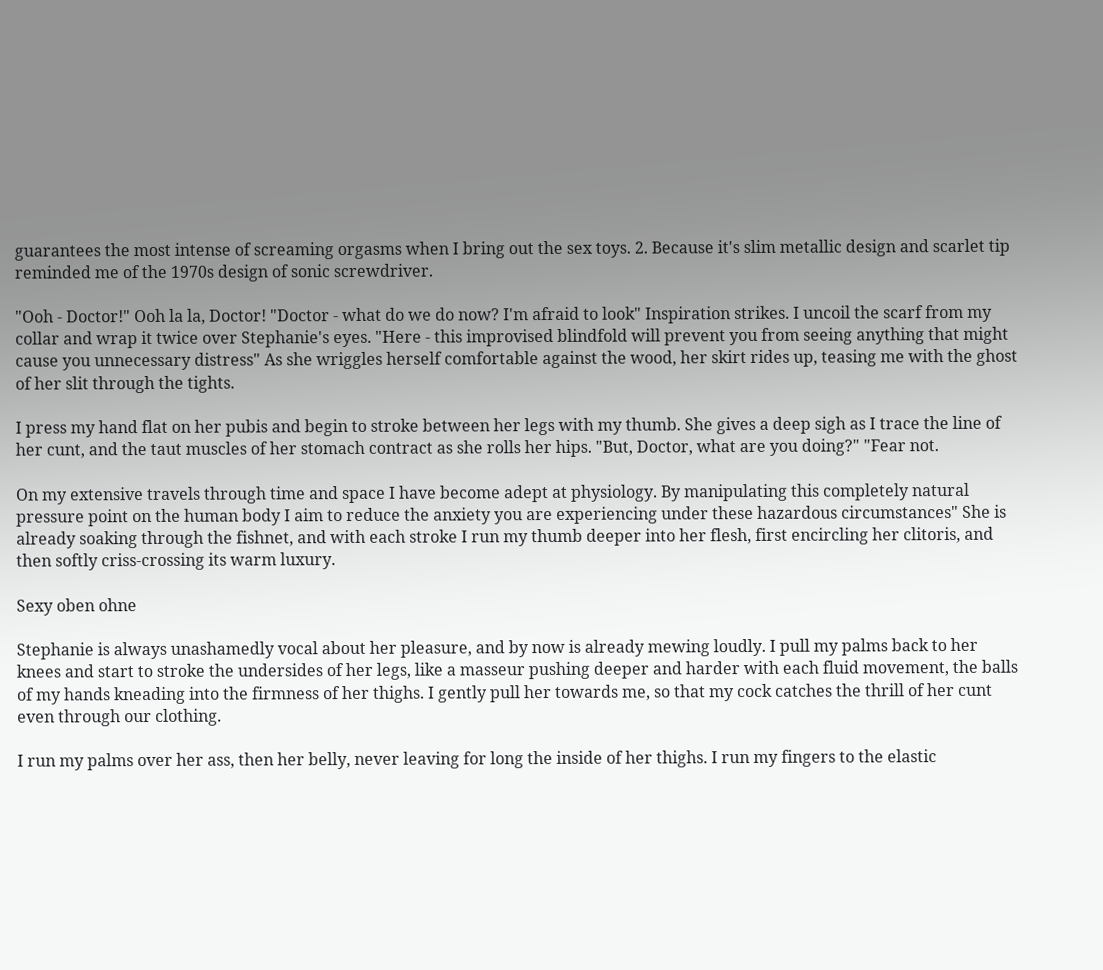guarantees the most intense of screaming orgasms when I bring out the sex toys. 2. Because it's slim metallic design and scarlet tip reminded me of the 1970s design of sonic screwdriver.

"Ooh - Doctor!" Ooh la la, Doctor! "Doctor - what do we do now? I'm afraid to look" Inspiration strikes. I uncoil the scarf from my collar and wrap it twice over Stephanie's eyes. "Here - this improvised blindfold will prevent you from seeing anything that might cause you unnecessary distress" As she wriggles herself comfortable against the wood, her skirt rides up, teasing me with the ghost of her slit through the tights.

I press my hand flat on her pubis and begin to stroke between her legs with my thumb. She gives a deep sigh as I trace the line of her cunt, and the taut muscles of her stomach contract as she rolls her hips. "But, Doctor, what are you doing?" "Fear not.

On my extensive travels through time and space I have become adept at physiology. By manipulating this completely natural pressure point on the human body I aim to reduce the anxiety you are experiencing under these hazardous circumstances" She is already soaking through the fishnet, and with each stroke I run my thumb deeper into her flesh, first encircling her clitoris, and then softly criss-crossing its warm luxury.

Sexy oben ohne

Stephanie is always unashamedly vocal about her pleasure, and by now is already mewing loudly. I pull my palms back to her knees and start to stroke the undersides of her legs, like a masseur pushing deeper and harder with each fluid movement, the balls of my hands kneading into the firmness of her thighs. I gently pull her towards me, so that my cock catches the thrill of her cunt even through our clothing.

I run my palms over her ass, then her belly, never leaving for long the inside of her thighs. I run my fingers to the elastic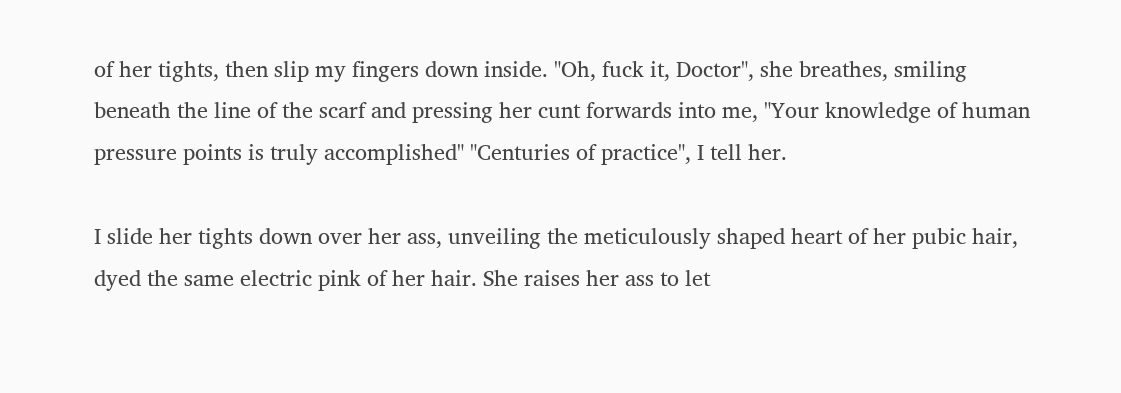of her tights, then slip my fingers down inside. "Oh, fuck it, Doctor", she breathes, smiling beneath the line of the scarf and pressing her cunt forwards into me, "Your knowledge of human pressure points is truly accomplished" "Centuries of practice", I tell her.

I slide her tights down over her ass, unveiling the meticulously shaped heart of her pubic hair, dyed the same electric pink of her hair. She raises her ass to let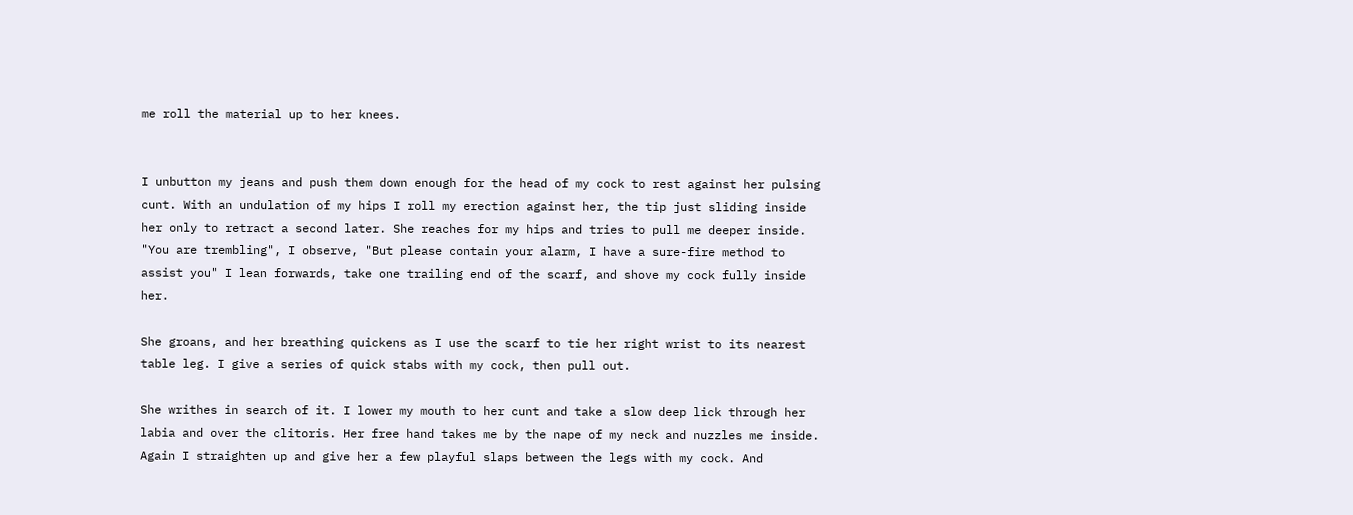me roll the material up to her knees.


I unbutton my jeans and push them down enough for the head of my cock to rest against her pulsing cunt. With an undulation of my hips I roll my erection against her, the tip just sliding inside her only to retract a second later. She reaches for my hips and tries to pull me deeper inside. "You are trembling", I observe, "But please contain your alarm, I have a sure-fire method to assist you" I lean forwards, take one trailing end of the scarf, and shove my cock fully inside her.

She groans, and her breathing quickens as I use the scarf to tie her right wrist to its nearest table leg. I give a series of quick stabs with my cock, then pull out.

She writhes in search of it. I lower my mouth to her cunt and take a slow deep lick through her labia and over the clitoris. Her free hand takes me by the nape of my neck and nuzzles me inside. Again I straighten up and give her a few playful slaps between the legs with my cock. And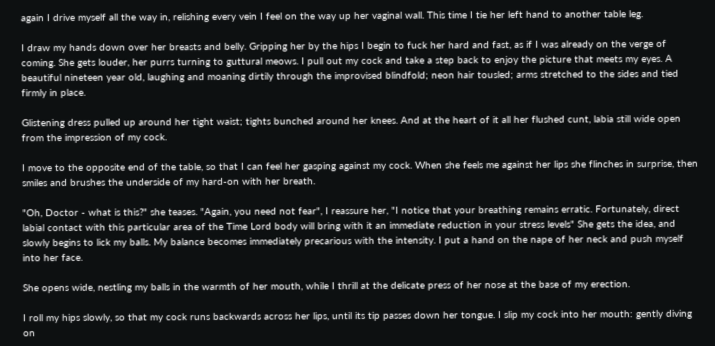again I drive myself all the way in, relishing every vein I feel on the way up her vaginal wall. This time I tie her left hand to another table leg.

I draw my hands down over her breasts and belly. Gripping her by the hips I begin to fuck her hard and fast, as if I was already on the verge of coming. She gets louder, her purrs turning to guttural meows. I pull out my cock and take a step back to enjoy the picture that meets my eyes. A beautiful nineteen year old, laughing and moaning dirtily through the improvised blindfold; neon hair tousled; arms stretched to the sides and tied firmly in place.

Glistening dress pulled up around her tight waist; tights bunched around her knees. And at the heart of it all her flushed cunt, labia still wide open from the impression of my cock.

I move to the opposite end of the table, so that I can feel her gasping against my cock. When she feels me against her lips she flinches in surprise, then smiles and brushes the underside of my hard-on with her breath.

"Oh, Doctor - what is this?" she teases. "Again, you need not fear", I reassure her, "I notice that your breathing remains erratic. Fortunately, direct labial contact with this particular area of the Time Lord body will bring with it an immediate reduction in your stress levels" She gets the idea, and slowly begins to lick my balls. My balance becomes immediately precarious with the intensity. I put a hand on the nape of her neck and push myself into her face.

She opens wide, nestling my balls in the warmth of her mouth, while I thrill at the delicate press of her nose at the base of my erection.

I roll my hips slowly, so that my cock runs backwards across her lips, until its tip passes down her tongue. I slip my cock into her mouth: gently diving on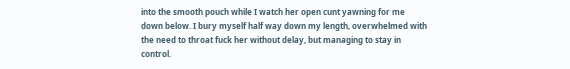into the smooth pouch while I watch her open cunt yawning for me down below. I bury myself half way down my length, overwhelmed with the need to throat fuck her without delay, but managing to stay in control.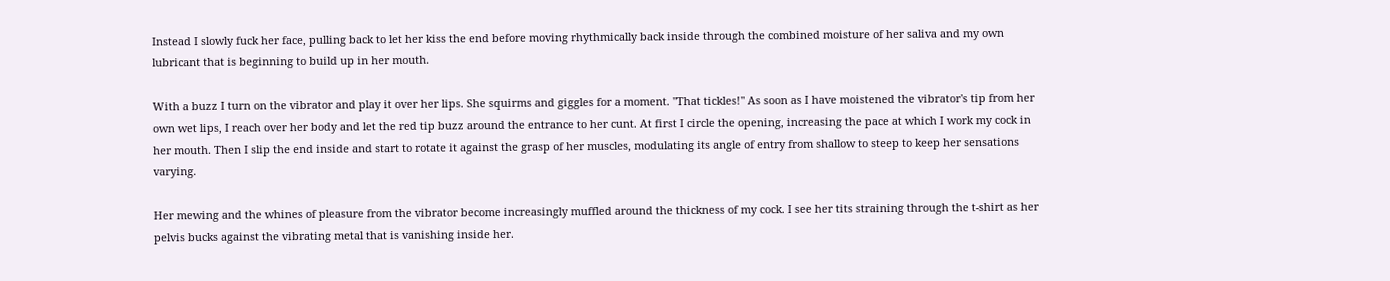Instead I slowly fuck her face, pulling back to let her kiss the end before moving rhythmically back inside through the combined moisture of her saliva and my own lubricant that is beginning to build up in her mouth.

With a buzz I turn on the vibrator and play it over her lips. She squirms and giggles for a moment. "That tickles!" As soon as I have moistened the vibrator's tip from her own wet lips, I reach over her body and let the red tip buzz around the entrance to her cunt. At first I circle the opening, increasing the pace at which I work my cock in her mouth. Then I slip the end inside and start to rotate it against the grasp of her muscles, modulating its angle of entry from shallow to steep to keep her sensations varying.

Her mewing and the whines of pleasure from the vibrator become increasingly muffled around the thickness of my cock. I see her tits straining through the t-shirt as her pelvis bucks against the vibrating metal that is vanishing inside her.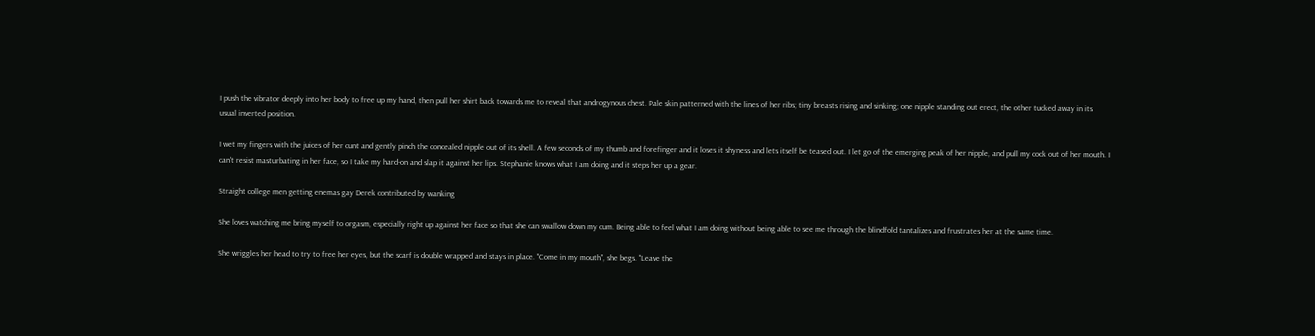I push the vibrator deeply into her body to free up my hand, then pull her shirt back towards me to reveal that androgynous chest. Pale skin patterned with the lines of her ribs; tiny breasts rising and sinking; one nipple standing out erect, the other tucked away in its usual inverted position.

I wet my fingers with the juices of her cunt and gently pinch the concealed nipple out of its shell. A few seconds of my thumb and forefinger and it loses it shyness and lets itself be teased out. I let go of the emerging peak of her nipple, and pull my cock out of her mouth. I can't resist masturbating in her face, so I take my hard-on and slap it against her lips. Stephanie knows what I am doing and it steps her up a gear.

Straight college men getting enemas gay Derek contributed by wanking

She loves watching me bring myself to orgasm, especially right up against her face so that she can swallow down my cum. Being able to feel what I am doing without being able to see me through the blindfold tantalizes and frustrates her at the same time.

She wriggles her head to try to free her eyes, but the scarf is double wrapped and stays in place. "Come in my mouth", she begs. "Leave the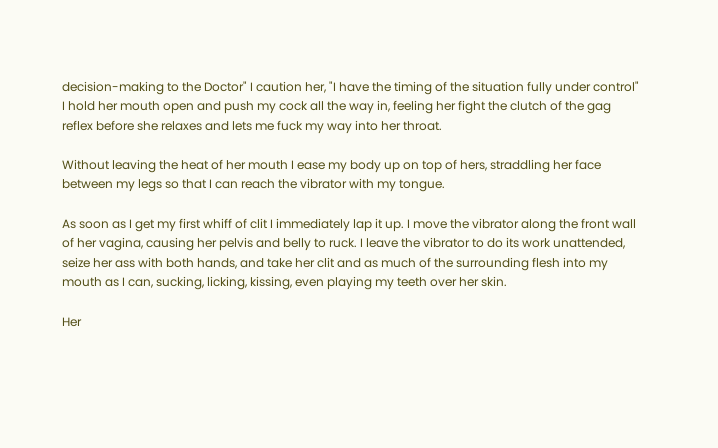decision-making to the Doctor" I caution her, "I have the timing of the situation fully under control" I hold her mouth open and push my cock all the way in, feeling her fight the clutch of the gag reflex before she relaxes and lets me fuck my way into her throat.

Without leaving the heat of her mouth I ease my body up on top of hers, straddling her face between my legs so that I can reach the vibrator with my tongue.

As soon as I get my first whiff of clit I immediately lap it up. I move the vibrator along the front wall of her vagina, causing her pelvis and belly to ruck. I leave the vibrator to do its work unattended, seize her ass with both hands, and take her clit and as much of the surrounding flesh into my mouth as I can, sucking, licking, kissing, even playing my teeth over her skin.

Her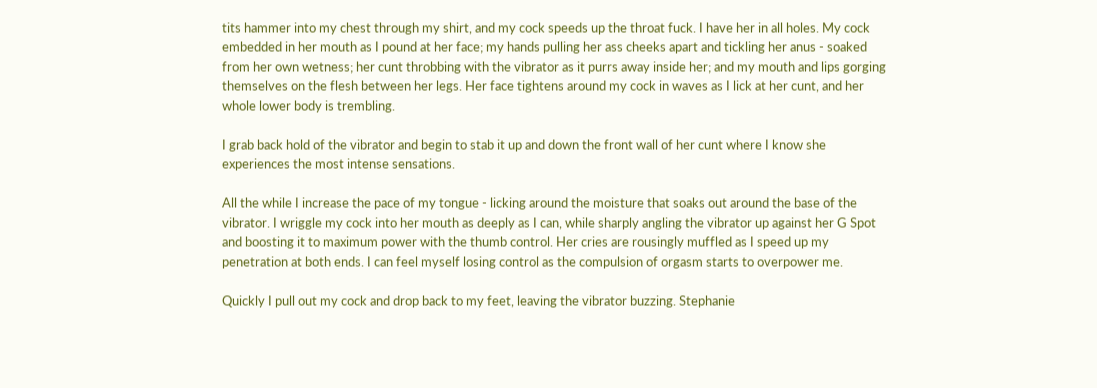tits hammer into my chest through my shirt, and my cock speeds up the throat fuck. I have her in all holes. My cock embedded in her mouth as I pound at her face; my hands pulling her ass cheeks apart and tickling her anus - soaked from her own wetness; her cunt throbbing with the vibrator as it purrs away inside her; and my mouth and lips gorging themselves on the flesh between her legs. Her face tightens around my cock in waves as I lick at her cunt, and her whole lower body is trembling.

I grab back hold of the vibrator and begin to stab it up and down the front wall of her cunt where I know she experiences the most intense sensations.

All the while I increase the pace of my tongue - licking around the moisture that soaks out around the base of the vibrator. I wriggle my cock into her mouth as deeply as I can, while sharply angling the vibrator up against her G Spot and boosting it to maximum power with the thumb control. Her cries are rousingly muffled as I speed up my penetration at both ends. I can feel myself losing control as the compulsion of orgasm starts to overpower me.

Quickly I pull out my cock and drop back to my feet, leaving the vibrator buzzing. Stephanie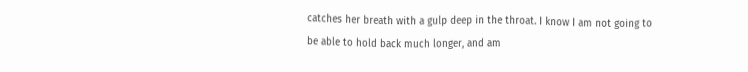catches her breath with a gulp deep in the throat. I know I am not going to be able to hold back much longer, and am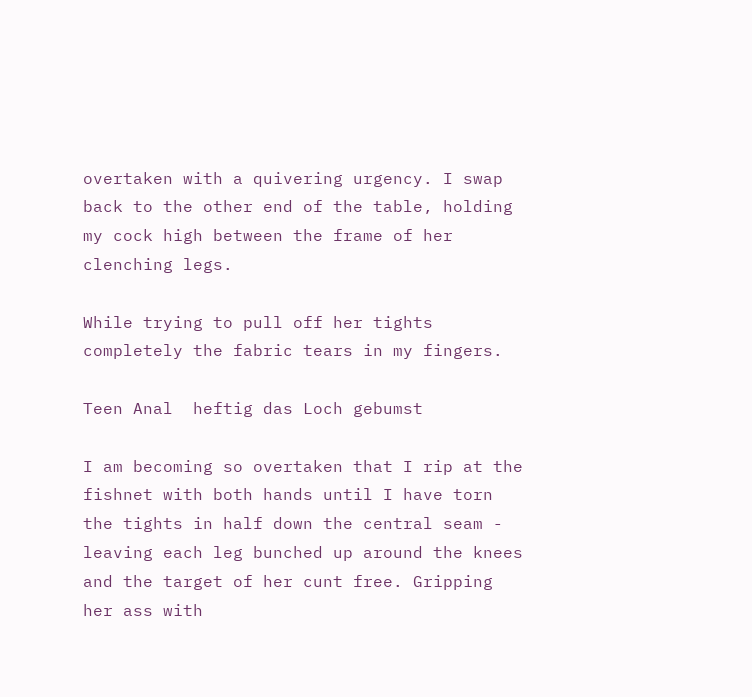overtaken with a quivering urgency. I swap back to the other end of the table, holding my cock high between the frame of her clenching legs.

While trying to pull off her tights completely the fabric tears in my fingers.

Teen Anal  heftig das Loch gebumst

I am becoming so overtaken that I rip at the fishnet with both hands until I have torn the tights in half down the central seam - leaving each leg bunched up around the knees and the target of her cunt free. Gripping her ass with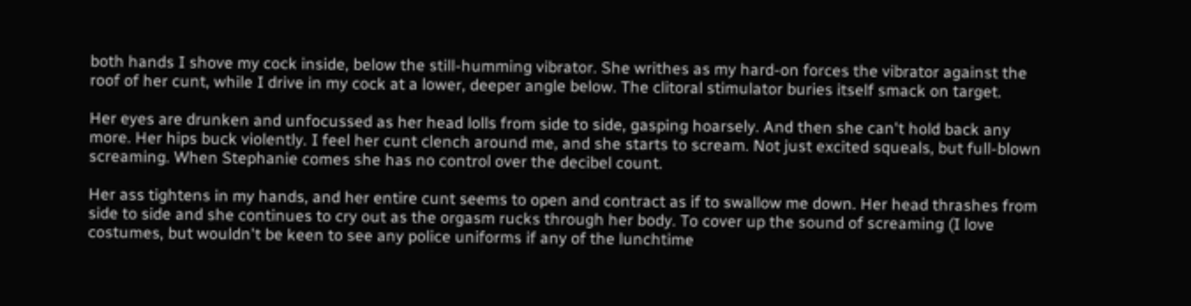both hands I shove my cock inside, below the still-humming vibrator. She writhes as my hard-on forces the vibrator against the roof of her cunt, while I drive in my cock at a lower, deeper angle below. The clitoral stimulator buries itself smack on target.

Her eyes are drunken and unfocussed as her head lolls from side to side, gasping hoarsely. And then she can't hold back any more. Her hips buck violently. I feel her cunt clench around me, and she starts to scream. Not just excited squeals, but full-blown screaming. When Stephanie comes she has no control over the decibel count.

Her ass tightens in my hands, and her entire cunt seems to open and contract as if to swallow me down. Her head thrashes from side to side and she continues to cry out as the orgasm rucks through her body. To cover up the sound of screaming (I love costumes, but wouldn't be keen to see any police uniforms if any of the lunchtime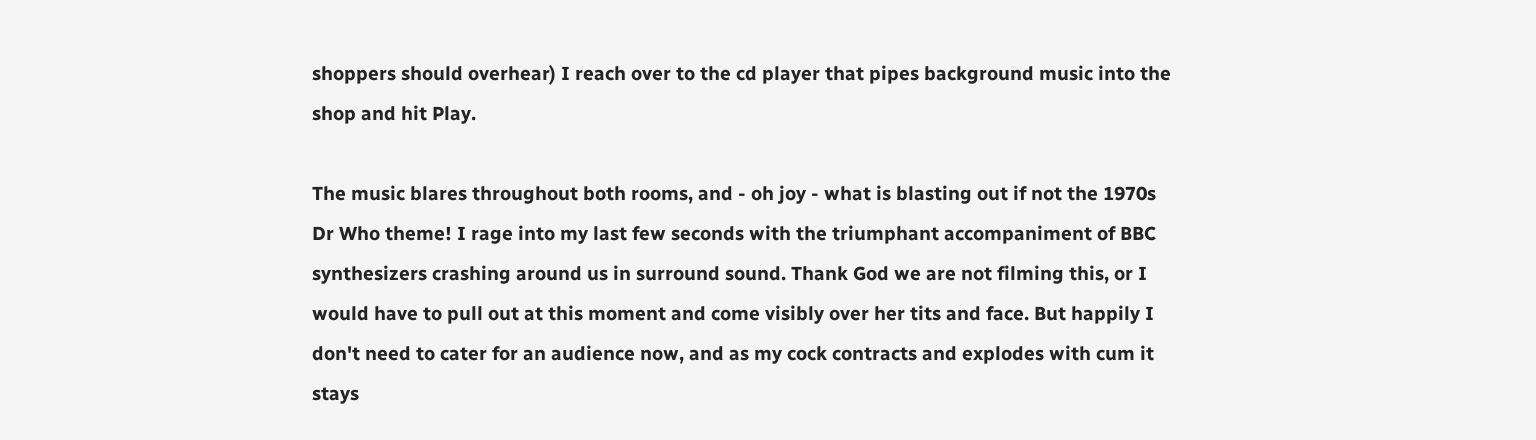shoppers should overhear) I reach over to the cd player that pipes background music into the shop and hit Play.

The music blares throughout both rooms, and - oh joy - what is blasting out if not the 1970s Dr Who theme! I rage into my last few seconds with the triumphant accompaniment of BBC synthesizers crashing around us in surround sound. Thank God we are not filming this, or I would have to pull out at this moment and come visibly over her tits and face. But happily I don't need to cater for an audience now, and as my cock contracts and explodes with cum it stays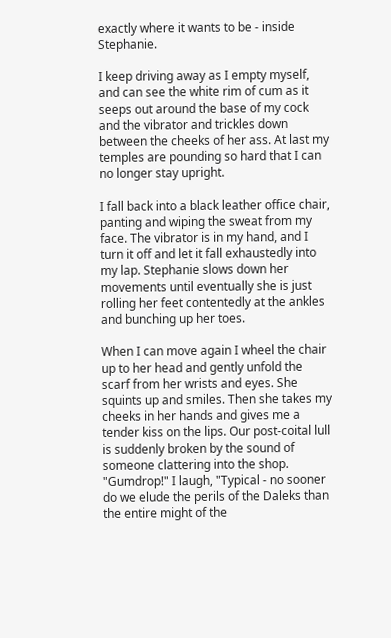exactly where it wants to be - inside Stephanie.

I keep driving away as I empty myself, and can see the white rim of cum as it seeps out around the base of my cock and the vibrator and trickles down between the cheeks of her ass. At last my temples are pounding so hard that I can no longer stay upright.

I fall back into a black leather office chair, panting and wiping the sweat from my face. The vibrator is in my hand, and I turn it off and let it fall exhaustedly into my lap. Stephanie slows down her movements until eventually she is just rolling her feet contentedly at the ankles and bunching up her toes.

When I can move again I wheel the chair up to her head and gently unfold the scarf from her wrists and eyes. She squints up and smiles. Then she takes my cheeks in her hands and gives me a tender kiss on the lips. Our post-coital lull is suddenly broken by the sound of someone clattering into the shop. "Gumdrop!" I laugh, "Typical - no sooner do we elude the perils of the Daleks than the entire might of the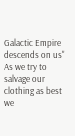Galactic Empire descends on us" As we try to salvage our clothing as best we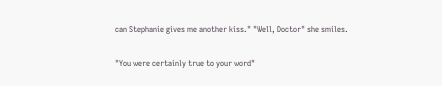can Stephanie gives me another kiss." "Well, Doctor" she smiles.

"You were certainly true to your word"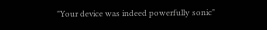"Your device was indeed powerfully sonic"